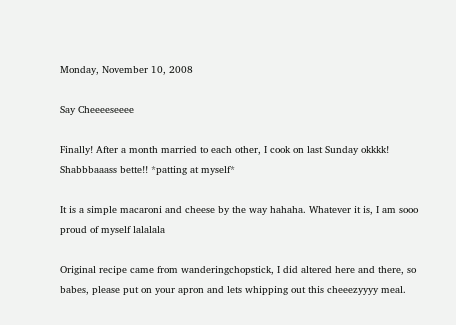Monday, November 10, 2008

Say Cheeeeseeee

Finally! After a month married to each other, I cook on last Sunday okkkk! Shabbbaaass bette!! *patting at myself*

It is a simple macaroni and cheese by the way hahaha. Whatever it is, I am sooo proud of myself lalalala

Original recipe came from wanderingchopstick, I did altered here and there, so babes, please put on your apron and lets whipping out this cheeezyyyy meal.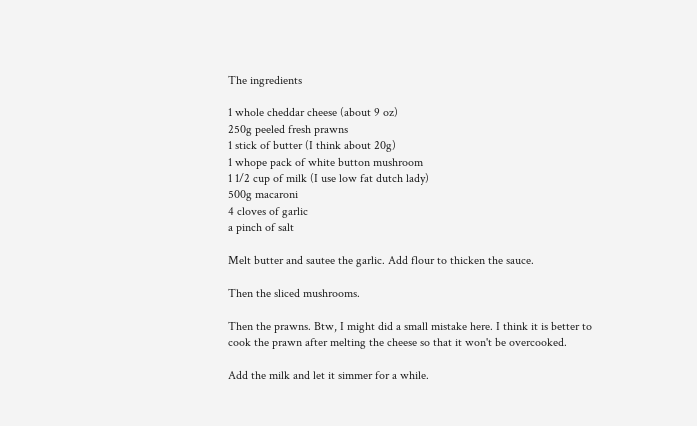The ingredients

1 whole cheddar cheese (about 9 oz)
250g peeled fresh prawns
1 stick of butter (I think about 20g)
1 whope pack of white button mushroom
1 1/2 cup of milk (I use low fat dutch lady)
500g macaroni
4 cloves of garlic
a pinch of salt

Melt butter and sautee the garlic. Add flour to thicken the sauce.

Then the sliced mushrooms.

Then the prawns. Btw, I might did a small mistake here. I think it is better to cook the prawn after melting the cheese so that it won't be overcooked.

Add the milk and let it simmer for a while.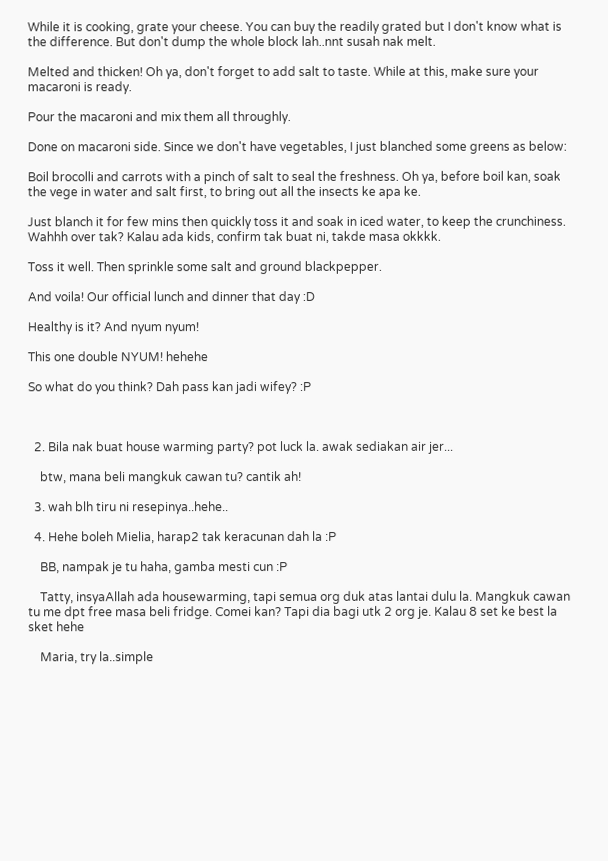While it is cooking, grate your cheese. You can buy the readily grated but I don't know what is the difference. But don't dump the whole block lah..nnt susah nak melt.

Melted and thicken! Oh ya, don't forget to add salt to taste. While at this, make sure your macaroni is ready.

Pour the macaroni and mix them all throughly.

Done on macaroni side. Since we don't have vegetables, I just blanched some greens as below:

Boil brocolli and carrots with a pinch of salt to seal the freshness. Oh ya, before boil kan, soak the vege in water and salt first, to bring out all the insects ke apa ke.

Just blanch it for few mins then quickly toss it and soak in iced water, to keep the crunchiness. Wahhh over tak? Kalau ada kids, confirm tak buat ni, takde masa okkkk.

Toss it well. Then sprinkle some salt and ground blackpepper.

And voila! Our official lunch and dinner that day :D

Healthy is it? And nyum nyum!

This one double NYUM! hehehe

So what do you think? Dah pass kan jadi wifey? :P



  2. Bila nak buat house warming party? pot luck la. awak sediakan air jer...

    btw, mana beli mangkuk cawan tu? cantik ah!

  3. wah blh tiru ni resepinya..hehe..

  4. Hehe boleh Mielia, harap2 tak keracunan dah la :P

    BB, nampak je tu haha, gamba mesti cun :P

    Tatty, insyaAllah ada housewarming, tapi semua org duk atas lantai dulu la. Mangkuk cawan tu me dpt free masa beli fridge. Comei kan? Tapi dia bagi utk 2 org je. Kalau 8 set ke best la sket hehe

    Maria, try la..simple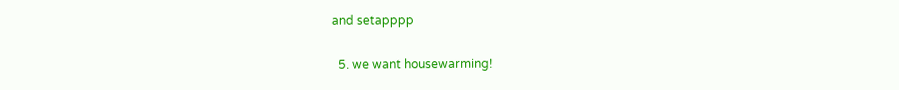and setapppp

  5. we want housewarming!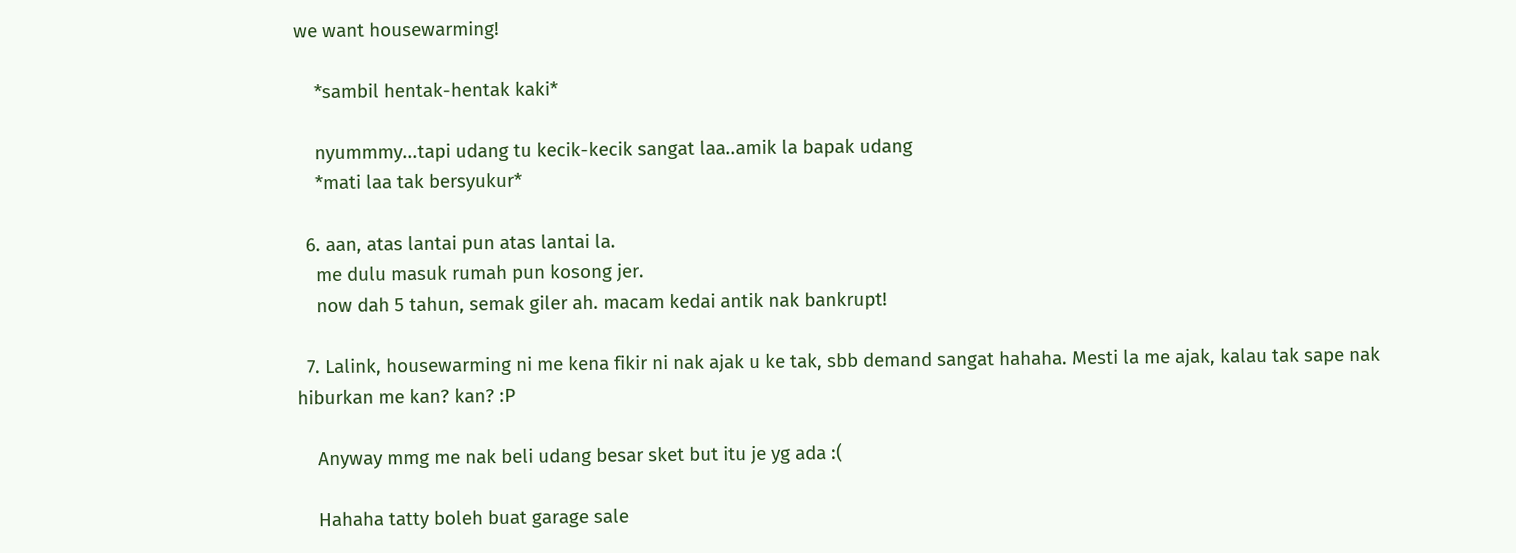we want housewarming!

    *sambil hentak-hentak kaki*

    nyummmy...tapi udang tu kecik-kecik sangat laa..amik la bapak udang
    *mati laa tak bersyukur*

  6. aan, atas lantai pun atas lantai la.
    me dulu masuk rumah pun kosong jer.
    now dah 5 tahun, semak giler ah. macam kedai antik nak bankrupt!

  7. Lalink, housewarming ni me kena fikir ni nak ajak u ke tak, sbb demand sangat hahaha. Mesti la me ajak, kalau tak sape nak hiburkan me kan? kan? :P

    Anyway mmg me nak beli udang besar sket but itu je yg ada :(

    Hahaha tatty boleh buat garage sale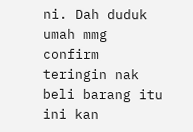ni. Dah duduk umah mmg confirm teringin nak beli barang itu ini kan